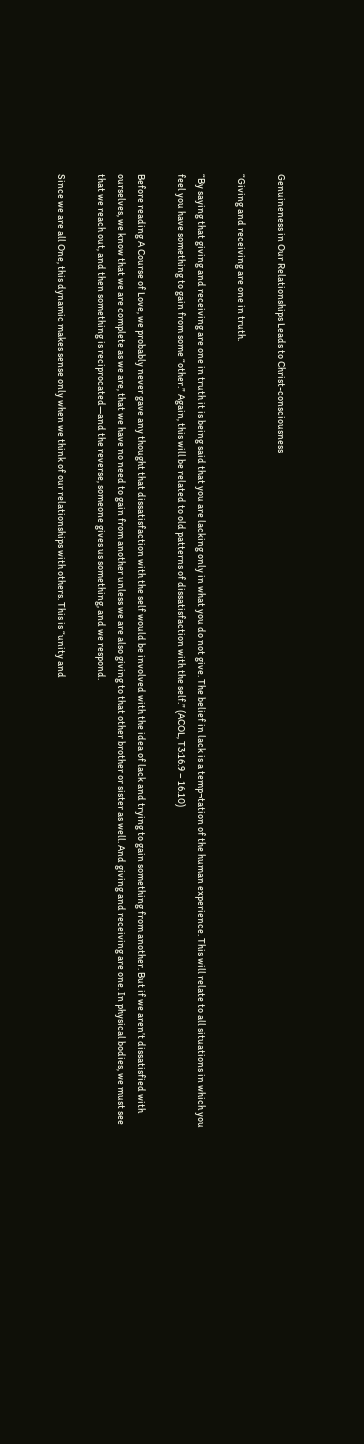Genuineness in Our Relationships Leads to Christ-consciousness

“Giving and receiving are one in truth.

“By saying that giving and receiving are one in truth it is being said that you are lacking only in what you do not give. The belief in lack is a temp¬tation of the human experience. This will relate to all situations in which you feel you have something to gain from some “other.” Again, this will be related to old patterns of dissatisfaction with the self.” (ACOL, T3:16.9 – 16.10)

Before reading A Course of Love, we probably never gave any thought that dissatisfaction with the self would be involved with the idea of lack and trying to gain something from another. But if we aren’t dissatisfied with ourselves, we know that we are complete as we are, that we have no need to gain from another unless we are also giving to that other brother or sister as well. And giving and receiving are one. In physical bodies, we must see that we reach out, and then something is reciprocated—and the reverse, someone gives us something, and we respond.

Since we are all One, this dynamic makes sense only when we think of our relationships with others. This is “unity and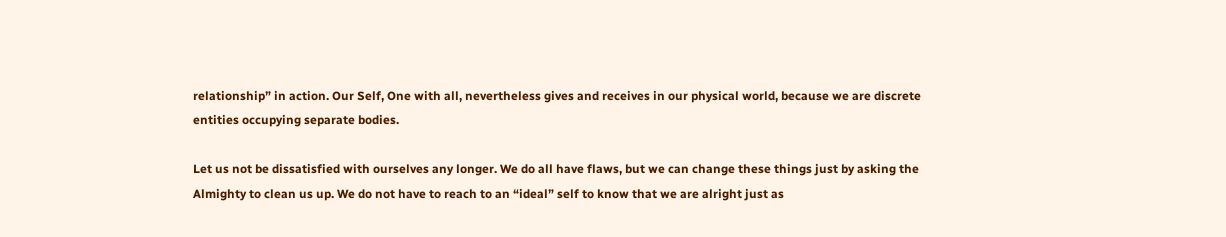relationship” in action. Our Self, One with all, nevertheless gives and receives in our physical world, because we are discrete entities occupying separate bodies.

Let us not be dissatisfied with ourselves any longer. We do all have flaws, but we can change these things just by asking the Almighty to clean us up. We do not have to reach to an “ideal” self to know that we are alright just as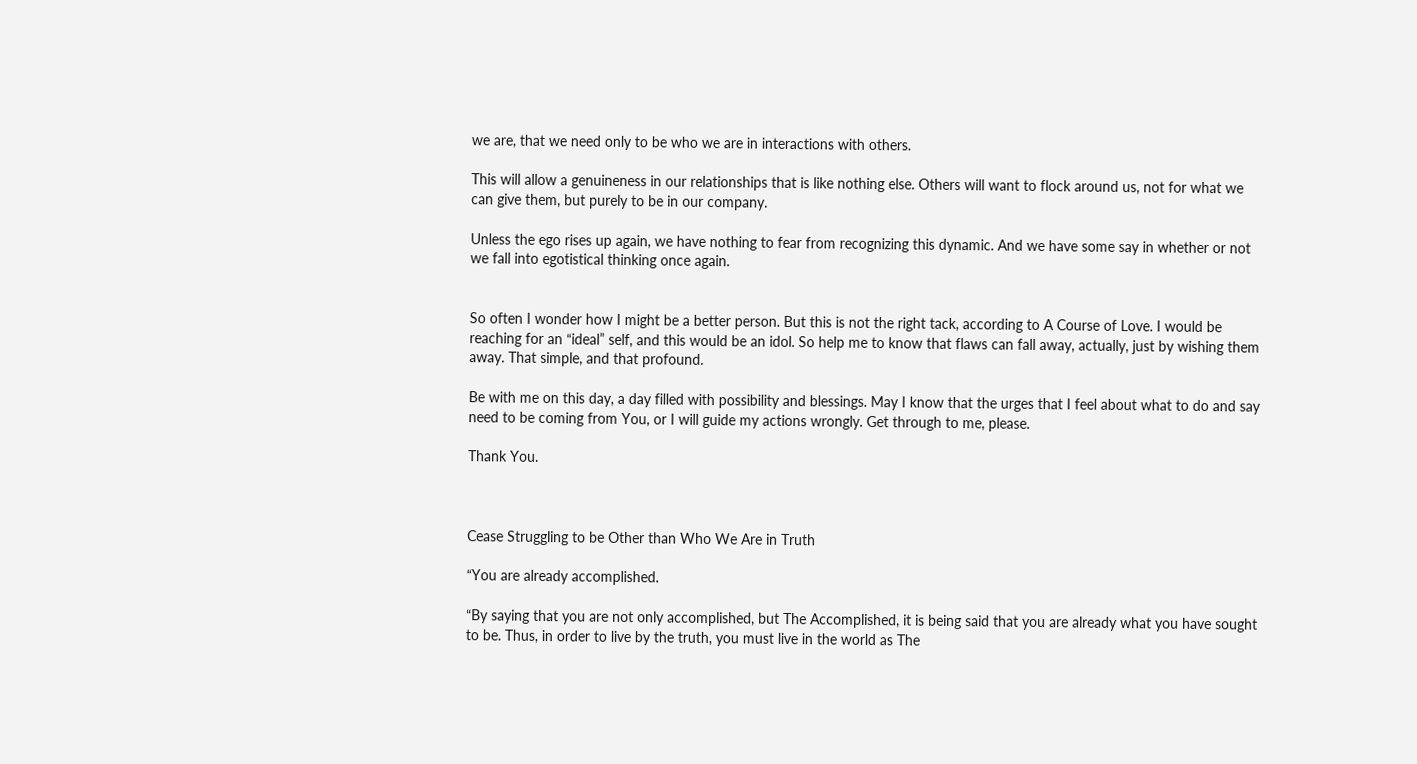we are, that we need only to be who we are in interactions with others.

This will allow a genuineness in our relationships that is like nothing else. Others will want to flock around us, not for what we can give them, but purely to be in our company.

Unless the ego rises up again, we have nothing to fear from recognizing this dynamic. And we have some say in whether or not we fall into egotistical thinking once again.


So often I wonder how I might be a better person. But this is not the right tack, according to A Course of Love. I would be reaching for an “ideal” self, and this would be an idol. So help me to know that flaws can fall away, actually, just by wishing them away. That simple, and that profound.

Be with me on this day, a day filled with possibility and blessings. May I know that the urges that I feel about what to do and say need to be coming from You, or I will guide my actions wrongly. Get through to me, please.

Thank You.



Cease Struggling to be Other than Who We Are in Truth

“You are already accomplished.

“By saying that you are not only accomplished, but The Accomplished, it is being said that you are already what you have sought to be. Thus, in order to live by the truth, you must live in the world as The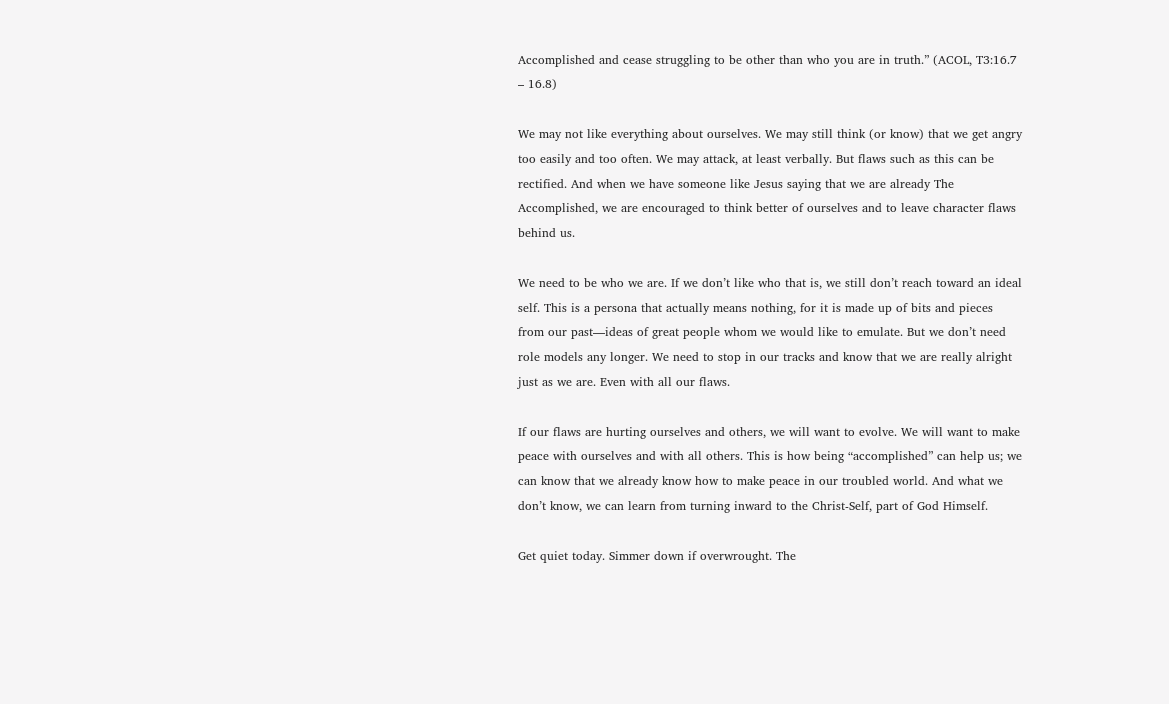Accomplished and cease struggling to be other than who you are in truth.” (ACOL, T3:16.7 – 16.8)

We may not like everything about ourselves. We may still think (or know) that we get angry too easily and too often. We may attack, at least verbally. But flaws such as this can be rectified. And when we have someone like Jesus saying that we are already The Accomplished, we are encouraged to think better of ourselves and to leave character flaws behind us.

We need to be who we are. If we don’t like who that is, we still don’t reach toward an ideal self. This is a persona that actually means nothing, for it is made up of bits and pieces from our past—ideas of great people whom we would like to emulate. But we don’t need role models any longer. We need to stop in our tracks and know that we are really alright just as we are. Even with all our flaws.

If our flaws are hurting ourselves and others, we will want to evolve. We will want to make peace with ourselves and with all others. This is how being “accomplished” can help us; we can know that we already know how to make peace in our troubled world. And what we don’t know, we can learn from turning inward to the Christ-Self, part of God Himself.

Get quiet today. Simmer down if overwrought. The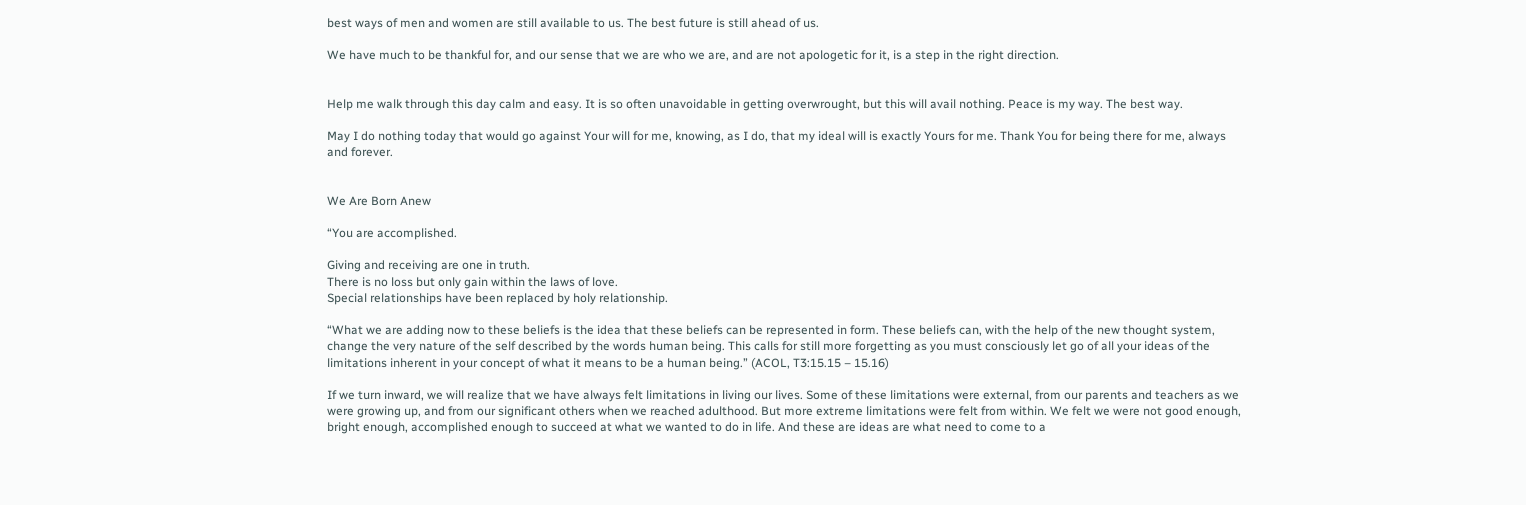best ways of men and women are still available to us. The best future is still ahead of us.

We have much to be thankful for, and our sense that we are who we are, and are not apologetic for it, is a step in the right direction.


Help me walk through this day calm and easy. It is so often unavoidable in getting overwrought, but this will avail nothing. Peace is my way. The best way.

May I do nothing today that would go against Your will for me, knowing, as I do, that my ideal will is exactly Yours for me. Thank You for being there for me, always and forever.


We Are Born Anew

“You are accomplished.

Giving and receiving are one in truth.
There is no loss but only gain within the laws of love.
Special relationships have been replaced by holy relationship.

“What we are adding now to these beliefs is the idea that these beliefs can be represented in form. These beliefs can, with the help of the new thought system, change the very nature of the self described by the words human being. This calls for still more forgetting as you must consciously let go of all your ideas of the limitations inherent in your concept of what it means to be a human being.” (ACOL, T3:15.15 – 15.16)

If we turn inward, we will realize that we have always felt limitations in living our lives. Some of these limitations were external, from our parents and teachers as we were growing up, and from our significant others when we reached adulthood. But more extreme limitations were felt from within. We felt we were not good enough, bright enough, accomplished enough to succeed at what we wanted to do in life. And these are ideas are what need to come to a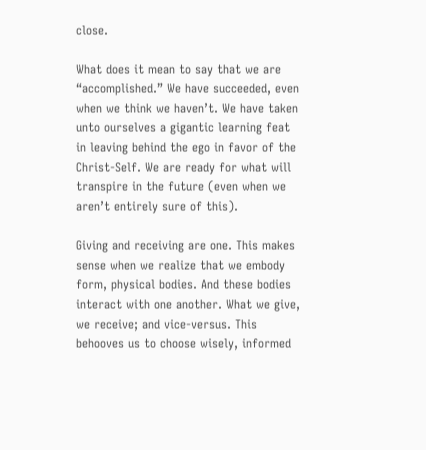close.

What does it mean to say that we are “accomplished.” We have succeeded, even when we think we haven’t. We have taken unto ourselves a gigantic learning feat in leaving behind the ego in favor of the Christ-Self. We are ready for what will transpire in the future (even when we aren’t entirely sure of this).

Giving and receiving are one. This makes sense when we realize that we embody form, physical bodies. And these bodies interact with one another. What we give, we receive; and vice-versus. This behooves us to choose wisely, informed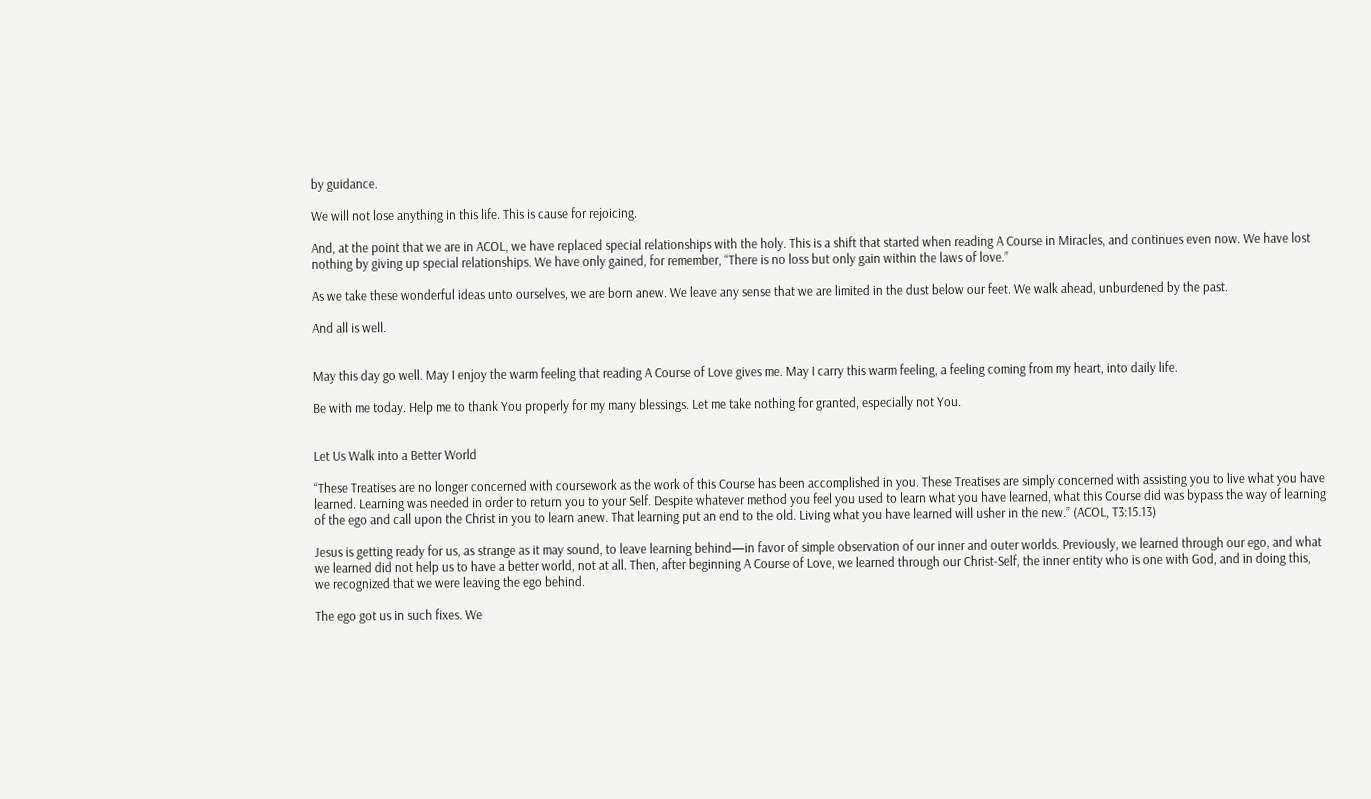by guidance.

We will not lose anything in this life. This is cause for rejoicing.

And, at the point that we are in ACOL, we have replaced special relationships with the holy. This is a shift that started when reading A Course in Miracles, and continues even now. We have lost nothing by giving up special relationships. We have only gained, for remember, “There is no loss but only gain within the laws of love.”

As we take these wonderful ideas unto ourselves, we are born anew. We leave any sense that we are limited in the dust below our feet. We walk ahead, unburdened by the past.

And all is well.


May this day go well. May I enjoy the warm feeling that reading A Course of Love gives me. May I carry this warm feeling, a feeling coming from my heart, into daily life.

Be with me today. Help me to thank You properly for my many blessings. Let me take nothing for granted, especially not You.


Let Us Walk into a Better World

“These Treatises are no longer concerned with coursework as the work of this Course has been accomplished in you. These Treatises are simply concerned with assisting you to live what you have learned. Learning was needed in order to return you to your Self. Despite whatever method you feel you used to learn what you have learned, what this Course did was bypass the way of learning of the ego and call upon the Christ in you to learn anew. That learning put an end to the old. Living what you have learned will usher in the new.” (ACOL, T3:15.13)

Jesus is getting ready for us, as strange as it may sound, to leave learning behind—in favor of simple observation of our inner and outer worlds. Previously, we learned through our ego, and what we learned did not help us to have a better world, not at all. Then, after beginning A Course of Love, we learned through our Christ-Self, the inner entity who is one with God, and in doing this, we recognized that we were leaving the ego behind.

The ego got us in such fixes. We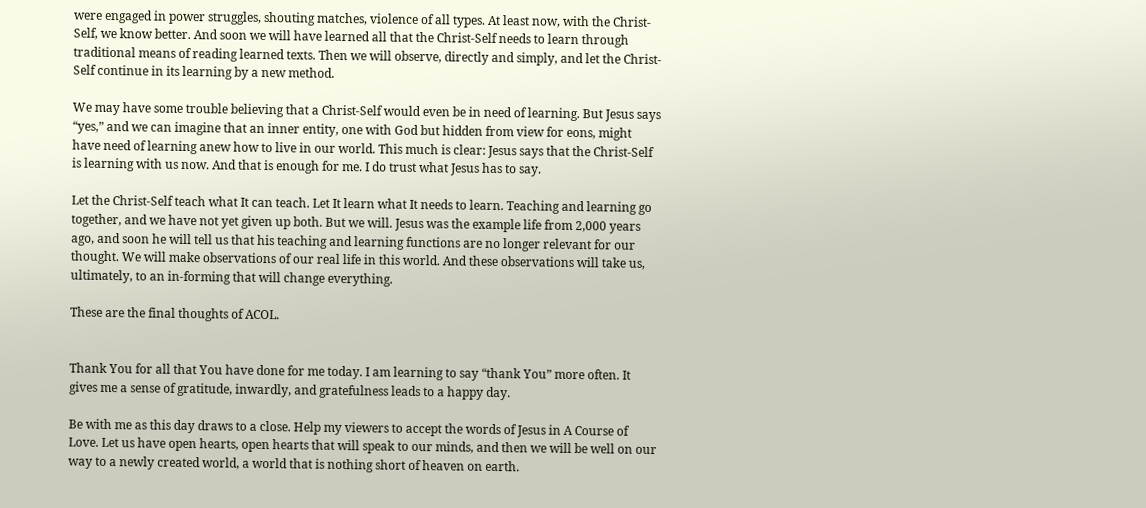were engaged in power struggles, shouting matches, violence of all types. At least now, with the Christ-Self, we know better. And soon we will have learned all that the Christ-Self needs to learn through traditional means of reading learned texts. Then we will observe, directly and simply, and let the Christ-Self continue in its learning by a new method.

We may have some trouble believing that a Christ-Self would even be in need of learning. But Jesus says “yes,” and we can imagine that an inner entity, one with God but hidden from view for eons, might have need of learning anew how to live in our world. This much is clear: Jesus says that the Christ-Self is learning with us now. And that is enough for me. I do trust what Jesus has to say.

Let the Christ-Self teach what It can teach. Let It learn what It needs to learn. Teaching and learning go together, and we have not yet given up both. But we will. Jesus was the example life from 2,000 years ago, and soon he will tell us that his teaching and learning functions are no longer relevant for our thought. We will make observations of our real life in this world. And these observations will take us, ultimately, to an in-forming that will change everything.

These are the final thoughts of ACOL.


Thank You for all that You have done for me today. I am learning to say “thank You” more often. It gives me a sense of gratitude, inwardly, and gratefulness leads to a happy day.

Be with me as this day draws to a close. Help my viewers to accept the words of Jesus in A Course of Love. Let us have open hearts, open hearts that will speak to our minds, and then we will be well on our way to a newly created world, a world that is nothing short of heaven on earth.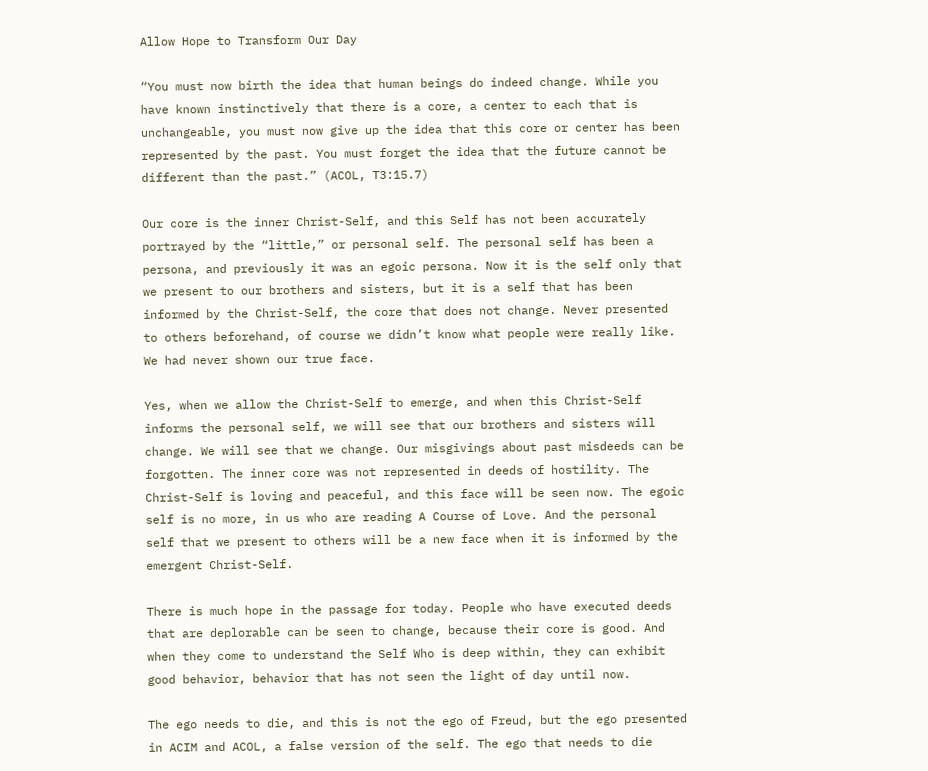Allow Hope to Transform Our Day

“You must now birth the idea that human beings do indeed change. While you have known instinctively that there is a core, a center to each that is unchangeable, you must now give up the idea that this core or center has been represented by the past. You must forget the idea that the future cannot be different than the past.” (ACOL, T3:15.7)

Our core is the inner Christ-Self, and this Self has not been accurately portrayed by the “little,” or personal self. The personal self has been a persona, and previously it was an egoic persona. Now it is the self only that we present to our brothers and sisters, but it is a self that has been informed by the Christ-Self, the core that does not change. Never presented to others beforehand, of course we didn’t know what people were really like. We had never shown our true face.

Yes, when we allow the Christ-Self to emerge, and when this Christ-Self informs the personal self, we will see that our brothers and sisters will change. We will see that we change. Our misgivings about past misdeeds can be forgotten. The inner core was not represented in deeds of hostility. The Christ-Self is loving and peaceful, and this face will be seen now. The egoic self is no more, in us who are reading A Course of Love. And the personal self that we present to others will be a new face when it is informed by the emergent Christ-Self.

There is much hope in the passage for today. People who have executed deeds that are deplorable can be seen to change, because their core is good. And when they come to understand the Self Who is deep within, they can exhibit good behavior, behavior that has not seen the light of day until now.

The ego needs to die, and this is not the ego of Freud, but the ego presented in ACIM and ACOL, a false version of the self. The ego that needs to die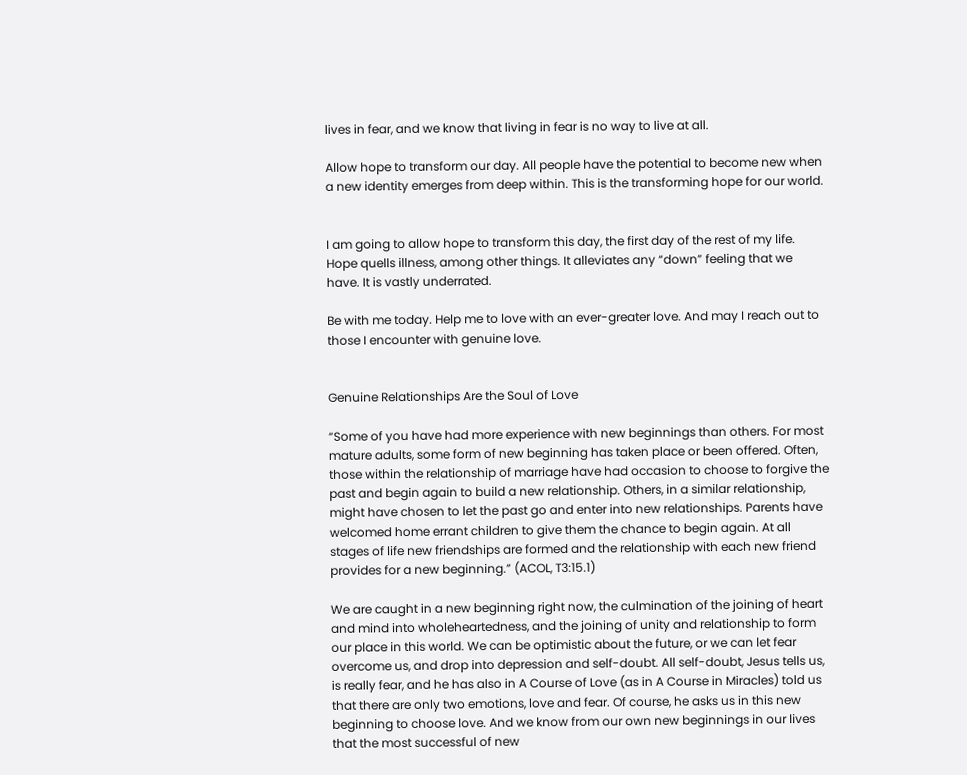lives in fear, and we know that living in fear is no way to live at all.

Allow hope to transform our day. All people have the potential to become new when a new identity emerges from deep within. This is the transforming hope for our world.


I am going to allow hope to transform this day, the first day of the rest of my life. Hope quells illness, among other things. It alleviates any “down” feeling that we have. It is vastly underrated.

Be with me today. Help me to love with an ever-greater love. And may I reach out to those I encounter with genuine love.


Genuine Relationships Are the Soul of Love

“Some of you have had more experience with new beginnings than others. For most mature adults, some form of new beginning has taken place or been offered. Often, those within the relationship of marriage have had occasion to choose to forgive the past and begin again to build a new relationship. Others, in a similar relationship, might have chosen to let the past go and enter into new relationships. Parents have welcomed home errant children to give them the chance to begin again. At all stages of life new friendships are formed and the relationship with each new friend provides for a new beginning.” (ACOL, T3:15.1)

We are caught in a new beginning right now, the culmination of the joining of heart and mind into wholeheartedness, and the joining of unity and relationship to form our place in this world. We can be optimistic about the future, or we can let fear overcome us, and drop into depression and self-doubt. All self-doubt, Jesus tells us, is really fear, and he has also in A Course of Love (as in A Course in Miracles) told us that there are only two emotions, love and fear. Of course, he asks us in this new beginning to choose love. And we know from our own new beginnings in our lives that the most successful of new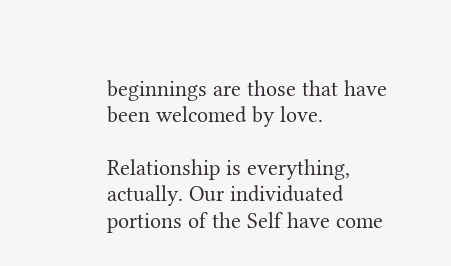beginnings are those that have been welcomed by love.

Relationship is everything, actually. Our individuated portions of the Self have come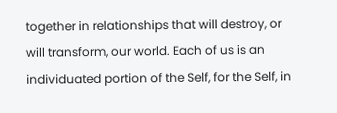together in relationships that will destroy, or will transform, our world. Each of us is an individuated portion of the Self, for the Self, in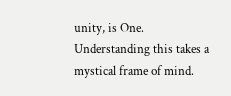unity, is One. Understanding this takes a mystical frame of mind.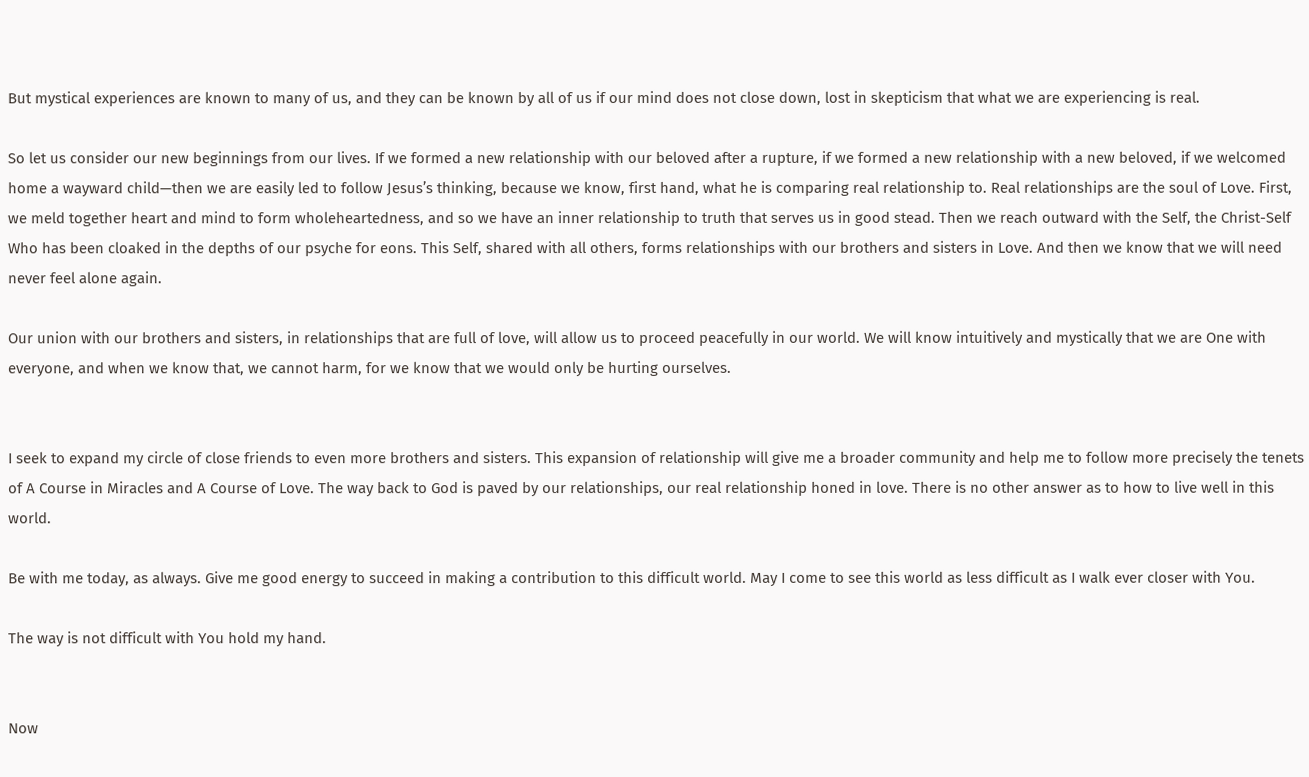But mystical experiences are known to many of us, and they can be known by all of us if our mind does not close down, lost in skepticism that what we are experiencing is real.

So let us consider our new beginnings from our lives. If we formed a new relationship with our beloved after a rupture, if we formed a new relationship with a new beloved, if we welcomed home a wayward child—then we are easily led to follow Jesus’s thinking, because we know, first hand, what he is comparing real relationship to. Real relationships are the soul of Love. First, we meld together heart and mind to form wholeheartedness, and so we have an inner relationship to truth that serves us in good stead. Then we reach outward with the Self, the Christ-Self Who has been cloaked in the depths of our psyche for eons. This Self, shared with all others, forms relationships with our brothers and sisters in Love. And then we know that we will need never feel alone again.

Our union with our brothers and sisters, in relationships that are full of love, will allow us to proceed peacefully in our world. We will know intuitively and mystically that we are One with everyone, and when we know that, we cannot harm, for we know that we would only be hurting ourselves.


I seek to expand my circle of close friends to even more brothers and sisters. This expansion of relationship will give me a broader community and help me to follow more precisely the tenets of A Course in Miracles and A Course of Love. The way back to God is paved by our relationships, our real relationship honed in love. There is no other answer as to how to live well in this world.

Be with me today, as always. Give me good energy to succeed in making a contribution to this difficult world. May I come to see this world as less difficult as I walk ever closer with You.

The way is not difficult with You hold my hand.


Now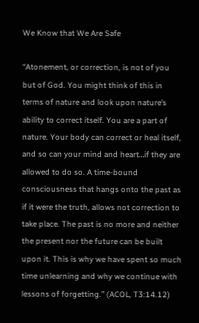We Know that We Are Safe

“Atonement, or correction, is not of you but of God. You might think of this in terms of nature and look upon nature’s ability to correct itself. You are a part of nature. Your body can correct or heal itself, and so can your mind and heart…if they are allowed to do so. A time-bound consciousness that hangs onto the past as if it were the truth, allows not correction to take place. The past is no more and neither the present nor the future can be built upon it. This is why we have spent so much time unlearning and why we continue with lessons of forgetting.” (ACOL, T3:14.12)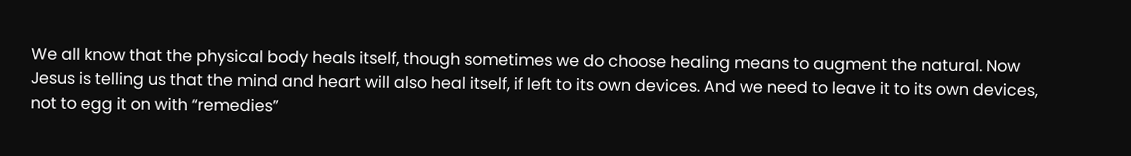We all know that the physical body heals itself, though sometimes we do choose healing means to augment the natural. Now Jesus is telling us that the mind and heart will also heal itself, if left to its own devices. And we need to leave it to its own devices, not to egg it on with “remedies”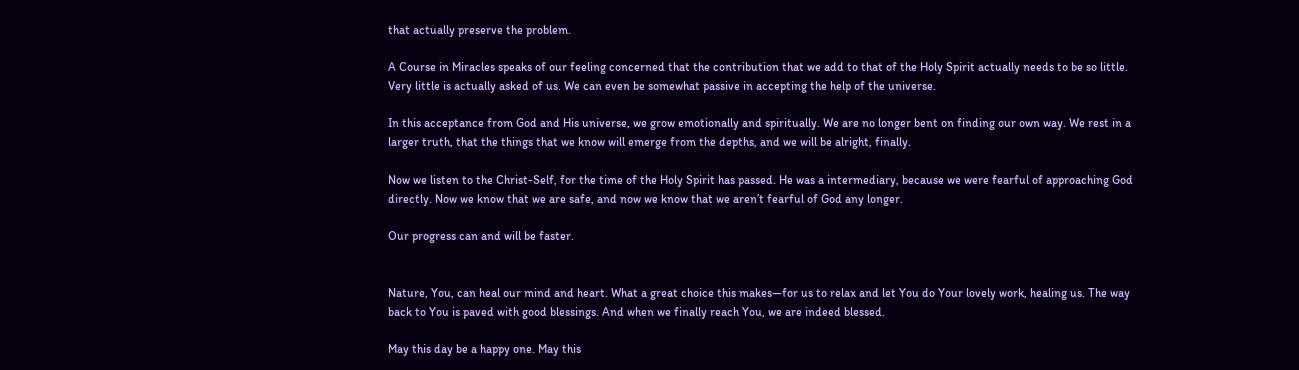that actually preserve the problem.

A Course in Miracles speaks of our feeling concerned that the contribution that we add to that of the Holy Spirit actually needs to be so little. Very little is actually asked of us. We can even be somewhat passive in accepting the help of the universe.

In this acceptance from God and His universe, we grow emotionally and spiritually. We are no longer bent on finding our own way. We rest in a larger truth, that the things that we know will emerge from the depths, and we will be alright, finally.

Now we listen to the Christ-Self, for the time of the Holy Spirit has passed. He was a intermediary, because we were fearful of approaching God directly. Now we know that we are safe, and now we know that we aren’t fearful of God any longer.

Our progress can and will be faster.


Nature, You, can heal our mind and heart. What a great choice this makes—for us to relax and let You do Your lovely work, healing us. The way back to You is paved with good blessings. And when we finally reach You, we are indeed blessed.

May this day be a happy one. May this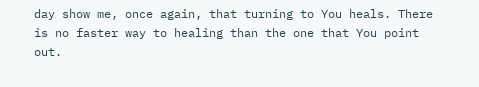day show me, once again, that turning to You heals. There is no faster way to healing than the one that You point out.